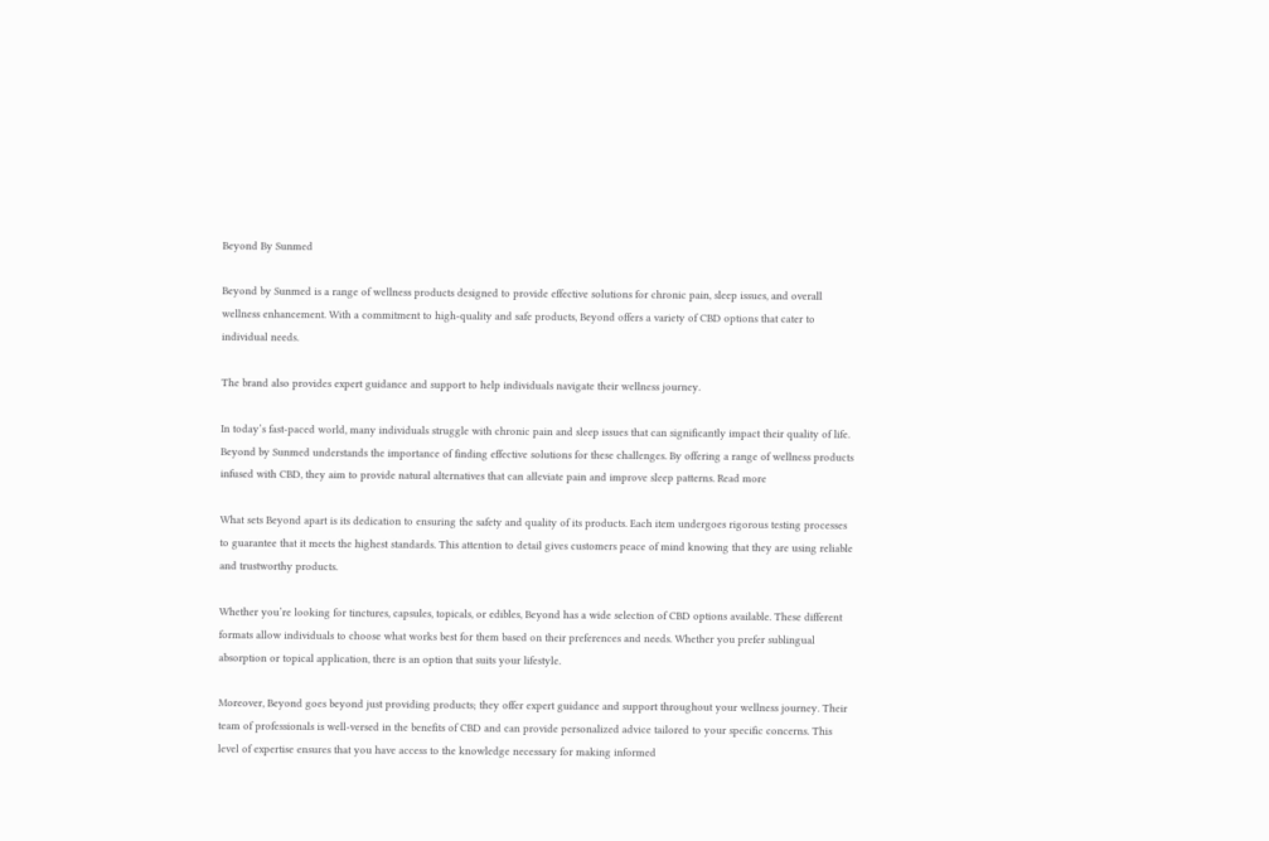Beyond By Sunmed

Beyond by Sunmed is a range of wellness products designed to provide effective solutions for chronic pain, sleep issues, and overall wellness enhancement. With a commitment to high-quality and safe products, Beyond offers a variety of CBD options that cater to individual needs.

The brand also provides expert guidance and support to help individuals navigate their wellness journey.

In today’s fast-paced world, many individuals struggle with chronic pain and sleep issues that can significantly impact their quality of life. Beyond by Sunmed understands the importance of finding effective solutions for these challenges. By offering a range of wellness products infused with CBD, they aim to provide natural alternatives that can alleviate pain and improve sleep patterns. Read more

What sets Beyond apart is its dedication to ensuring the safety and quality of its products. Each item undergoes rigorous testing processes to guarantee that it meets the highest standards. This attention to detail gives customers peace of mind knowing that they are using reliable and trustworthy products.

Whether you’re looking for tinctures, capsules, topicals, or edibles, Beyond has a wide selection of CBD options available. These different formats allow individuals to choose what works best for them based on their preferences and needs. Whether you prefer sublingual absorption or topical application, there is an option that suits your lifestyle.

Moreover, Beyond goes beyond just providing products; they offer expert guidance and support throughout your wellness journey. Their team of professionals is well-versed in the benefits of CBD and can provide personalized advice tailored to your specific concerns. This level of expertise ensures that you have access to the knowledge necessary for making informed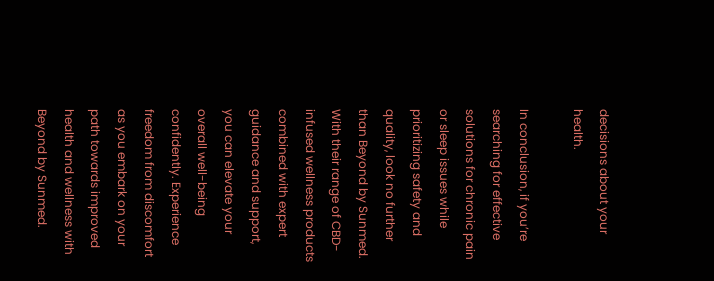decisions about your health.

In conclusion, if you’re searching for effective solutions for chronic pain or sleep issues while prioritizing safety and quality, look no further than Beyond by Sunmed. With their range of CBD-infused wellness products combined with expert guidance and support, you can elevate your overall well-being confidently. Experience freedom from discomfort as you embark on your path towards improved health and wellness with Beyond by Sunmed.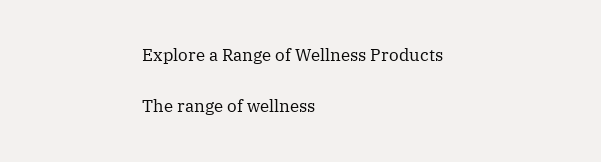Explore a Range of Wellness Products

The range of wellness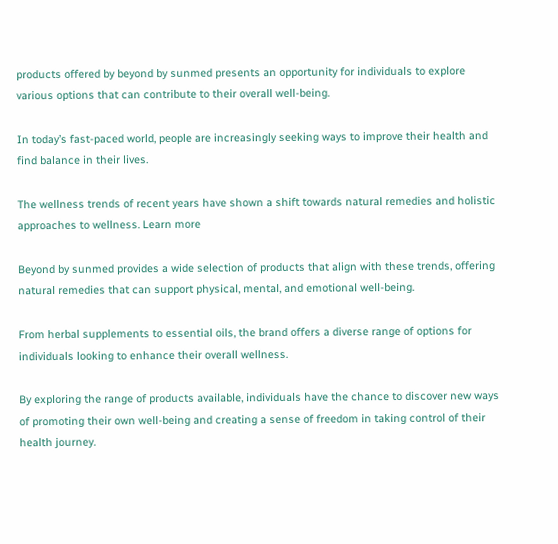products offered by beyond by sunmed presents an opportunity for individuals to explore various options that can contribute to their overall well-being.

In today’s fast-paced world, people are increasingly seeking ways to improve their health and find balance in their lives.

The wellness trends of recent years have shown a shift towards natural remedies and holistic approaches to wellness. Learn more

Beyond by sunmed provides a wide selection of products that align with these trends, offering natural remedies that can support physical, mental, and emotional well-being.

From herbal supplements to essential oils, the brand offers a diverse range of options for individuals looking to enhance their overall wellness.

By exploring the range of products available, individuals have the chance to discover new ways of promoting their own well-being and creating a sense of freedom in taking control of their health journey.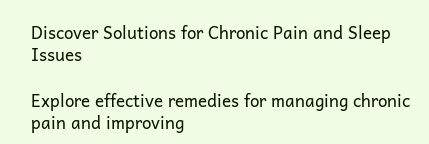Discover Solutions for Chronic Pain and Sleep Issues

Explore effective remedies for managing chronic pain and improving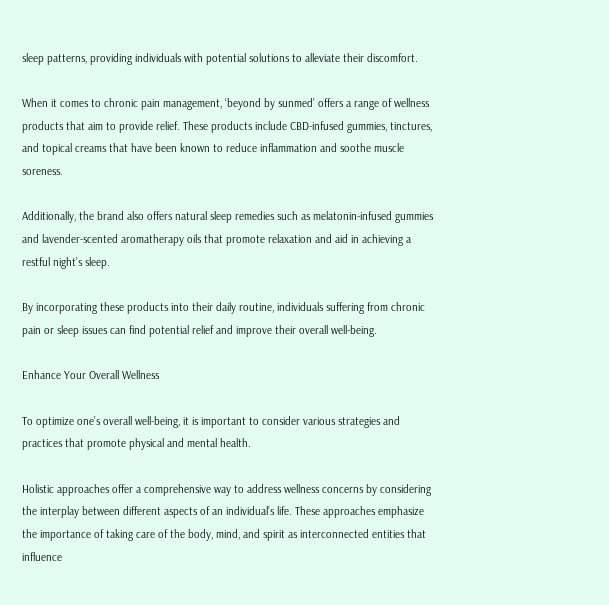sleep patterns, providing individuals with potential solutions to alleviate their discomfort.

When it comes to chronic pain management, ‘beyond by sunmed’ offers a range of wellness products that aim to provide relief. These products include CBD-infused gummies, tinctures, and topical creams that have been known to reduce inflammation and soothe muscle soreness.

Additionally, the brand also offers natural sleep remedies such as melatonin-infused gummies and lavender-scented aromatherapy oils that promote relaxation and aid in achieving a restful night’s sleep.

By incorporating these products into their daily routine, individuals suffering from chronic pain or sleep issues can find potential relief and improve their overall well-being.

Enhance Your Overall Wellness

To optimize one’s overall well-being, it is important to consider various strategies and practices that promote physical and mental health.

Holistic approaches offer a comprehensive way to address wellness concerns by considering the interplay between different aspects of an individual’s life. These approaches emphasize the importance of taking care of the body, mind, and spirit as interconnected entities that influence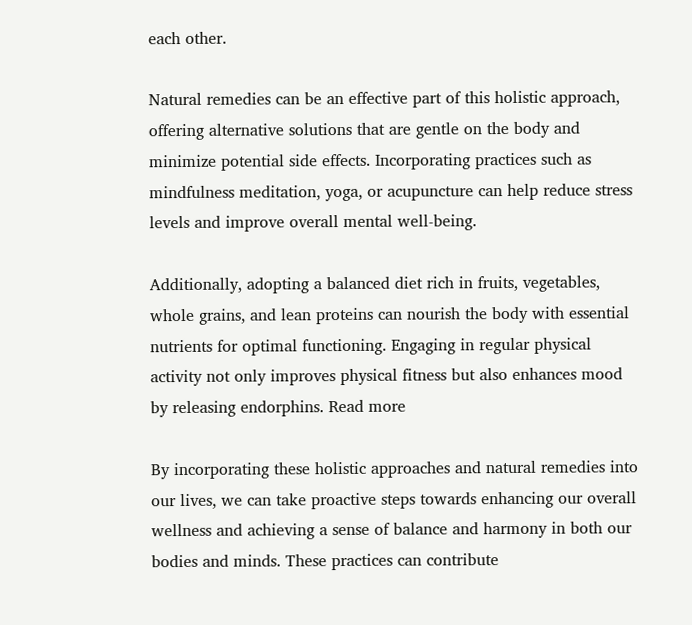each other.

Natural remedies can be an effective part of this holistic approach, offering alternative solutions that are gentle on the body and minimize potential side effects. Incorporating practices such as mindfulness meditation, yoga, or acupuncture can help reduce stress levels and improve overall mental well-being.

Additionally, adopting a balanced diet rich in fruits, vegetables, whole grains, and lean proteins can nourish the body with essential nutrients for optimal functioning. Engaging in regular physical activity not only improves physical fitness but also enhances mood by releasing endorphins. Read more

By incorporating these holistic approaches and natural remedies into our lives, we can take proactive steps towards enhancing our overall wellness and achieving a sense of balance and harmony in both our bodies and minds. These practices can contribute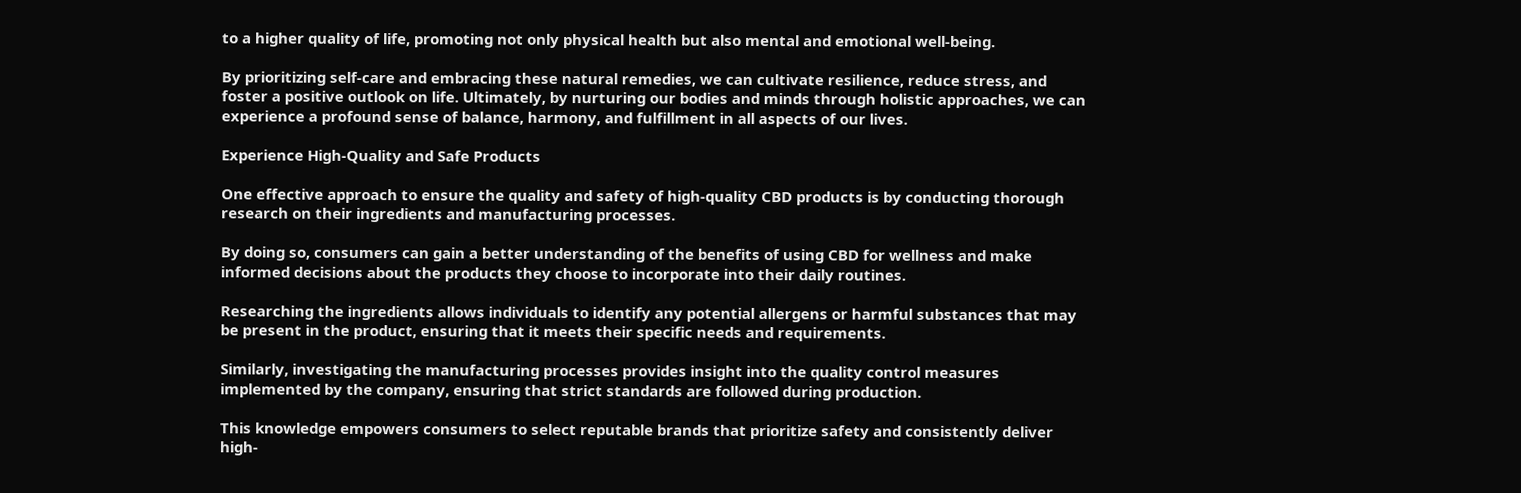to a higher quality of life, promoting not only physical health but also mental and emotional well-being.

By prioritizing self-care and embracing these natural remedies, we can cultivate resilience, reduce stress, and foster a positive outlook on life. Ultimately, by nurturing our bodies and minds through holistic approaches, we can experience a profound sense of balance, harmony, and fulfillment in all aspects of our lives.

Experience High-Quality and Safe Products

One effective approach to ensure the quality and safety of high-quality CBD products is by conducting thorough research on their ingredients and manufacturing processes.

By doing so, consumers can gain a better understanding of the benefits of using CBD for wellness and make informed decisions about the products they choose to incorporate into their daily routines.

Researching the ingredients allows individuals to identify any potential allergens or harmful substances that may be present in the product, ensuring that it meets their specific needs and requirements.

Similarly, investigating the manufacturing processes provides insight into the quality control measures implemented by the company, ensuring that strict standards are followed during production.

This knowledge empowers consumers to select reputable brands that prioritize safety and consistently deliver high-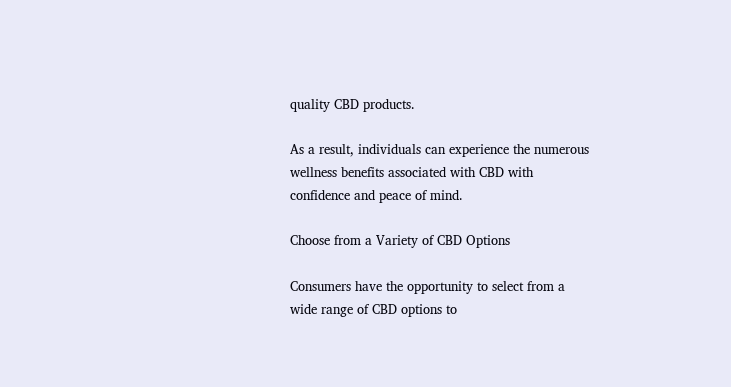quality CBD products.

As a result, individuals can experience the numerous wellness benefits associated with CBD with confidence and peace of mind.

Choose from a Variety of CBD Options

Consumers have the opportunity to select from a wide range of CBD options to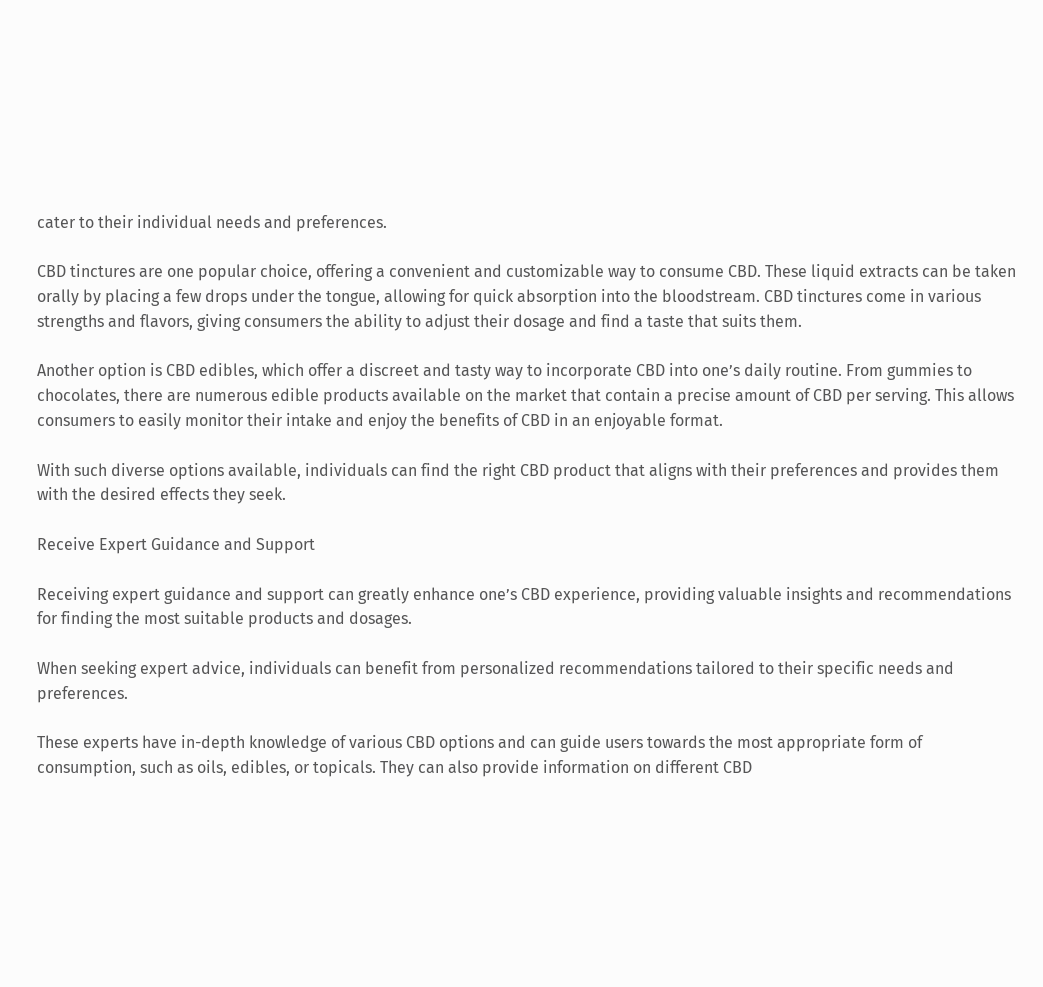cater to their individual needs and preferences.

CBD tinctures are one popular choice, offering a convenient and customizable way to consume CBD. These liquid extracts can be taken orally by placing a few drops under the tongue, allowing for quick absorption into the bloodstream. CBD tinctures come in various strengths and flavors, giving consumers the ability to adjust their dosage and find a taste that suits them.

Another option is CBD edibles, which offer a discreet and tasty way to incorporate CBD into one’s daily routine. From gummies to chocolates, there are numerous edible products available on the market that contain a precise amount of CBD per serving. This allows consumers to easily monitor their intake and enjoy the benefits of CBD in an enjoyable format.

With such diverse options available, individuals can find the right CBD product that aligns with their preferences and provides them with the desired effects they seek.

Receive Expert Guidance and Support

Receiving expert guidance and support can greatly enhance one’s CBD experience, providing valuable insights and recommendations for finding the most suitable products and dosages.

When seeking expert advice, individuals can benefit from personalized recommendations tailored to their specific needs and preferences.

These experts have in-depth knowledge of various CBD options and can guide users towards the most appropriate form of consumption, such as oils, edibles, or topicals. They can also provide information on different CBD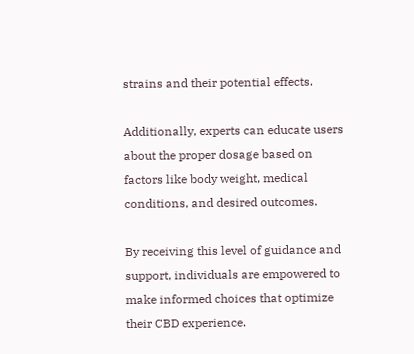strains and their potential effects.

Additionally, experts can educate users about the proper dosage based on factors like body weight, medical conditions, and desired outcomes.

By receiving this level of guidance and support, individuals are empowered to make informed choices that optimize their CBD experience.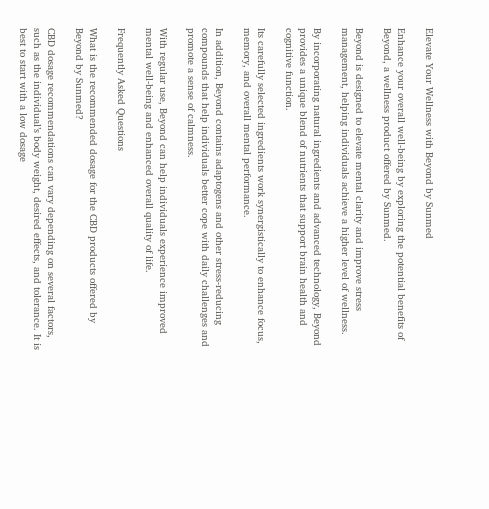Elevate Your Wellness with Beyond by Sunmed

Enhance your overall well-being by exploring the potential benefits of Beyond, a wellness product offered by Sunmed.

Beyond is designed to elevate mental clarity and improve stress management, helping individuals achieve a higher level of wellness.

By incorporating natural ingredients and advanced technology, Beyond provides a unique blend of nutrients that support brain health and cognitive function.

Its carefully selected ingredients work synergistically to enhance focus, memory, and overall mental performance.

In addition, Beyond contains adaptogens and other stress-reducing compounds that help individuals better cope with daily challenges and promote a sense of calmness.

With regular use, Beyond can help individuals experience improved mental well-being and enhanced overall quality of life.

Frequently Asked Questions

What is the recommended dosage for the CBD products offered by Beyond by Sunmed?

CBD dosage recommendations can vary depending on several factors, such as the individual’s body weight, desired effects, and tolerance. It is best to start with a low dosage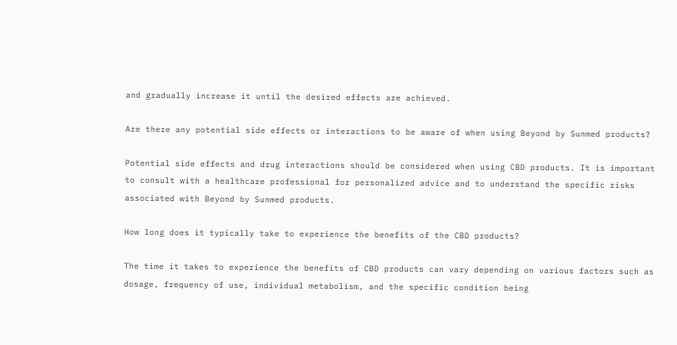and gradually increase it until the desired effects are achieved.

Are there any potential side effects or interactions to be aware of when using Beyond by Sunmed products?

Potential side effects and drug interactions should be considered when using CBD products. It is important to consult with a healthcare professional for personalized advice and to understand the specific risks associated with Beyond by Sunmed products.

How long does it typically take to experience the benefits of the CBD products?

The time it takes to experience the benefits of CBD products can vary depending on various factors such as dosage, frequency of use, individual metabolism, and the specific condition being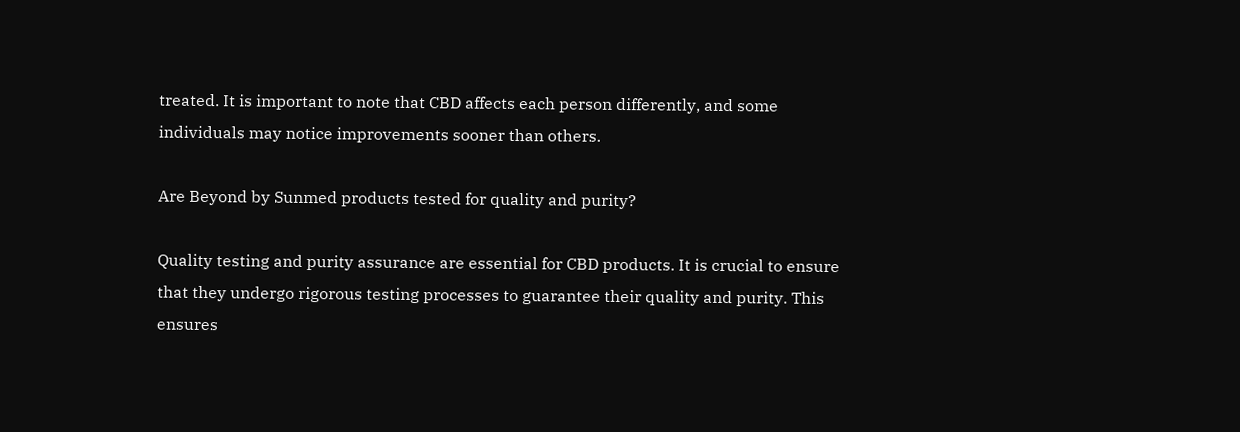treated. It is important to note that CBD affects each person differently, and some individuals may notice improvements sooner than others.

Are Beyond by Sunmed products tested for quality and purity?

Quality testing and purity assurance are essential for CBD products. It is crucial to ensure that they undergo rigorous testing processes to guarantee their quality and purity. This ensures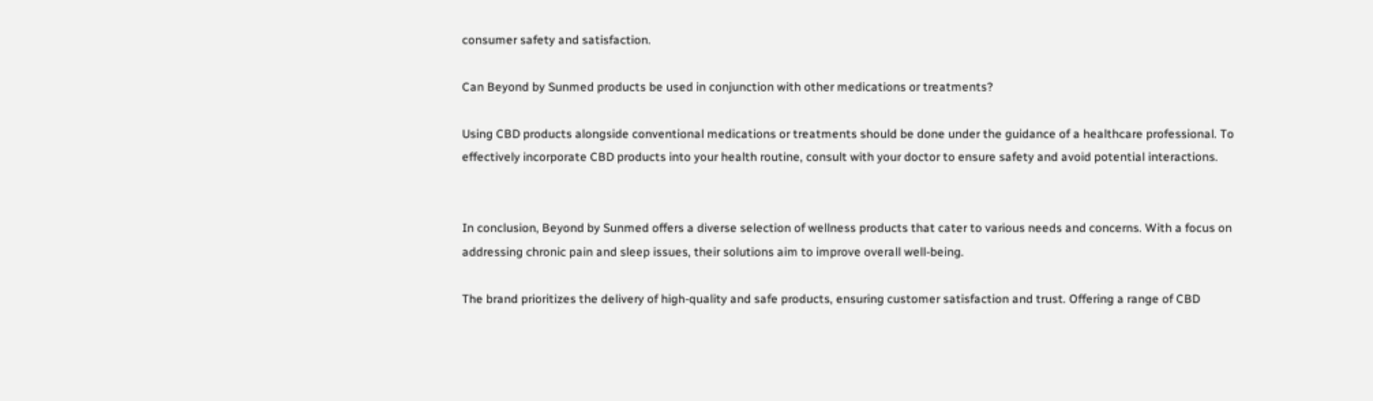consumer safety and satisfaction.

Can Beyond by Sunmed products be used in conjunction with other medications or treatments?

Using CBD products alongside conventional medications or treatments should be done under the guidance of a healthcare professional. To effectively incorporate CBD products into your health routine, consult with your doctor to ensure safety and avoid potential interactions.


In conclusion, Beyond by Sunmed offers a diverse selection of wellness products that cater to various needs and concerns. With a focus on addressing chronic pain and sleep issues, their solutions aim to improve overall well-being.

The brand prioritizes the delivery of high-quality and safe products, ensuring customer satisfaction and trust. Offering a range of CBD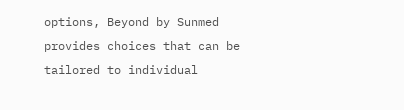options, Beyond by Sunmed provides choices that can be tailored to individual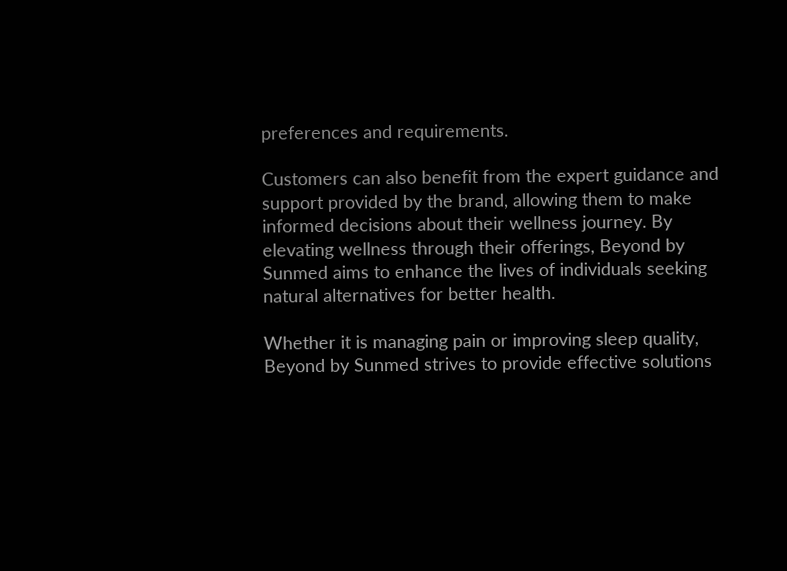preferences and requirements.

Customers can also benefit from the expert guidance and support provided by the brand, allowing them to make informed decisions about their wellness journey. By elevating wellness through their offerings, Beyond by Sunmed aims to enhance the lives of individuals seeking natural alternatives for better health.

Whether it is managing pain or improving sleep quality, Beyond by Sunmed strives to provide effective solutions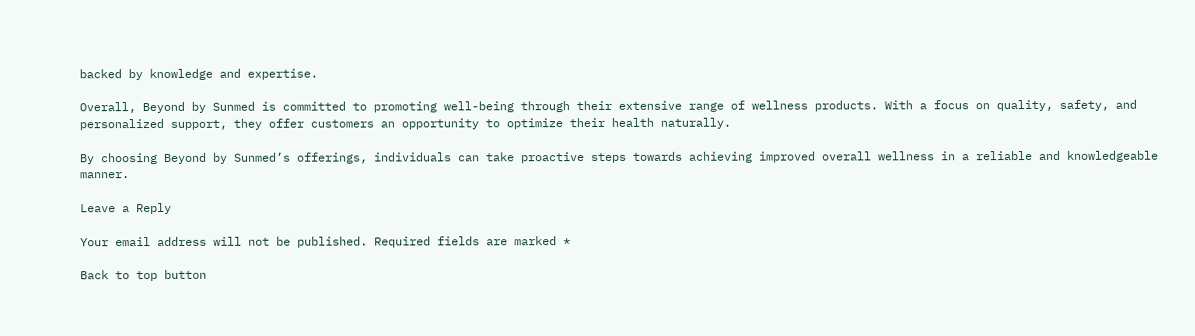backed by knowledge and expertise.

Overall, Beyond by Sunmed is committed to promoting well-being through their extensive range of wellness products. With a focus on quality, safety, and personalized support, they offer customers an opportunity to optimize their health naturally.

By choosing Beyond by Sunmed’s offerings, individuals can take proactive steps towards achieving improved overall wellness in a reliable and knowledgeable manner.

Leave a Reply

Your email address will not be published. Required fields are marked *

Back to top button